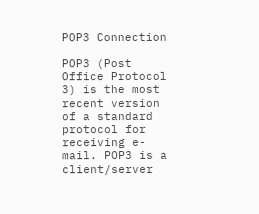POP3 Connection

POP3 (Post Office Protocol 3) is the most recent version of a standard protocol for receiving e-mail. POP3 is a client/server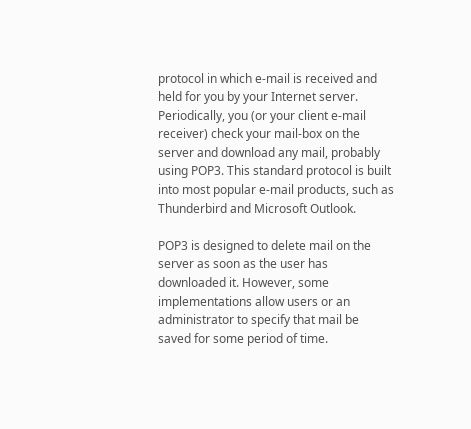protocol in which e-mail is received and held for you by your Internet server. Periodically, you (or your client e-mail receiver) check your mail-box on the server and download any mail, probably using POP3. This standard protocol is built into most popular e-mail products, such as Thunderbird and Microsoft Outlook.

POP3 is designed to delete mail on the server as soon as the user has downloaded it. However, some implementations allow users or an administrator to specify that mail be saved for some period of time.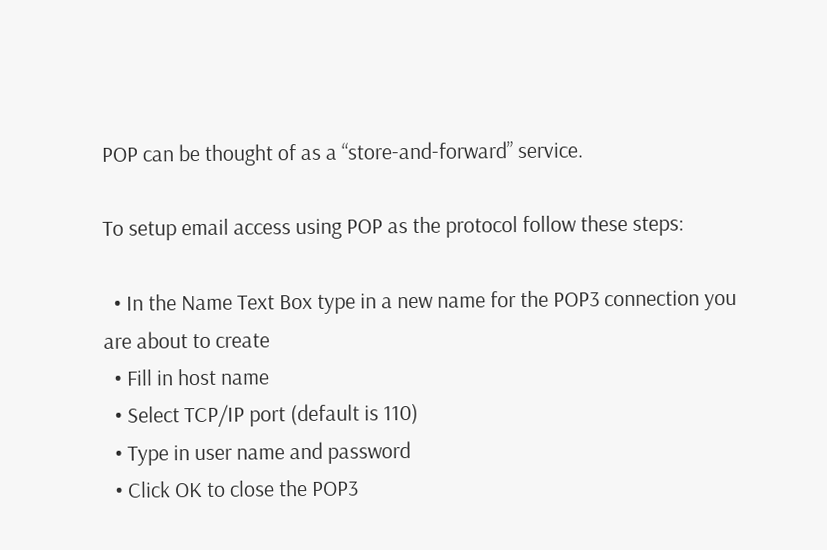POP can be thought of as a “store-and-forward” service.

To setup email access using POP as the protocol follow these steps:

  • In the Name Text Box type in a new name for the POP3 connection you are about to create
  • Fill in host name
  • Select TCP/IP port (default is 110)
  • Type in user name and password
  • Click OK to close the POP3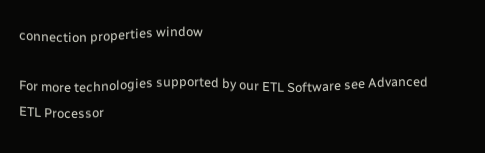connection properties window

For more technologies supported by our ETL Software see Advanced ETL Processor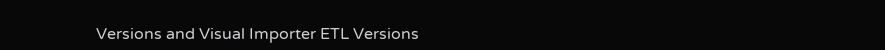Versions and Visual Importer ETL Versions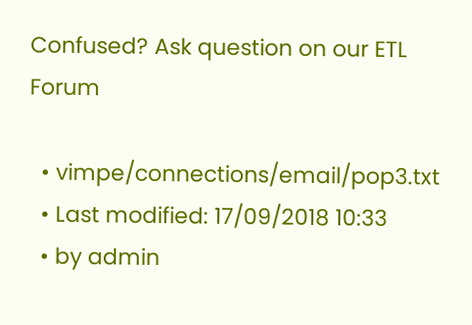Confused? Ask question on our ETL Forum

  • vimpe/connections/email/pop3.txt
  • Last modified: 17/09/2018 10:33
  • by admin